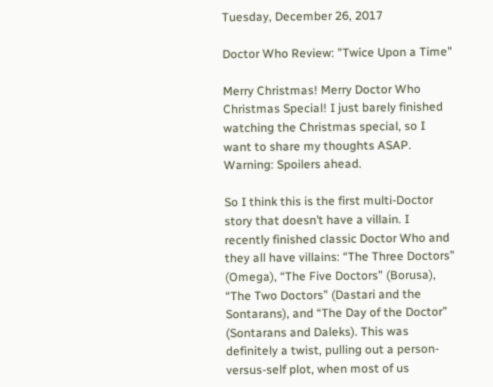Tuesday, December 26, 2017

Doctor Who Review: "Twice Upon a Time"

Merry Christmas! Merry Doctor Who Christmas Special! I just barely finished watching the Christmas special, so I want to share my thoughts ASAP. Warning: Spoilers ahead.

So I think this is the first multi-Doctor story that doesn’t have a villain. I recently finished classic Doctor Who and they all have villains: “The Three Doctors” (Omega), “The Five Doctors” (Borusa), “The Two Doctors” (Dastari and the Sontarans), and “The Day of the Doctor” (Sontarans and Daleks). This was definitely a twist, pulling out a person-versus-self plot, when most of us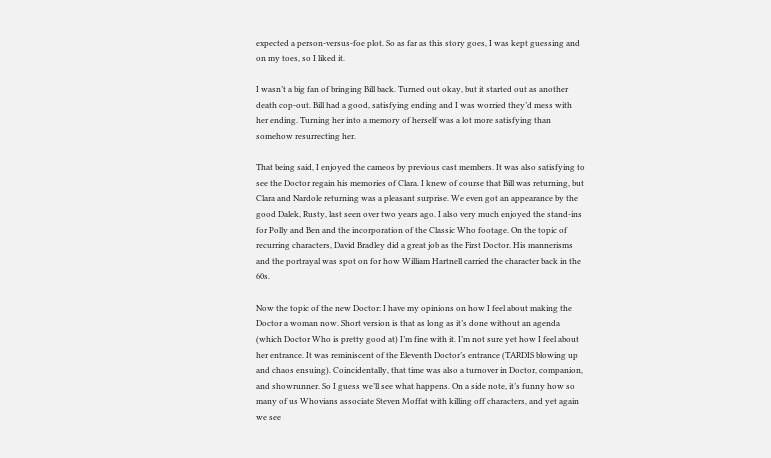expected a person-versus-foe plot. So as far as this story goes, I was kept guessing and on my toes, so I liked it.

I wasn’t a big fan of bringing Bill back. Turned out okay, but it started out as another death cop-out. Bill had a good, satisfying ending and I was worried they’d mess with her ending. Turning her into a memory of herself was a lot more satisfying than somehow resurrecting her.

That being said, I enjoyed the cameos by previous cast members. It was also satisfying to see the Doctor regain his memories of Clara. I knew of course that Bill was returning, but Clara and Nardole returning was a pleasant surprise. We even got an appearance by the good Dalek, Rusty, last seen over two years ago. I also very much enjoyed the stand-ins for Polly and Ben and the incorporation of the Classic Who footage. On the topic of recurring characters, David Bradley did a great job as the First Doctor. His mannerisms and the portrayal was spot on for how William Hartnell carried the character back in the 60s.

Now the topic of the new Doctor: I have my opinions on how I feel about making the Doctor a woman now. Short version is that as long as it’s done without an agenda (which Doctor Who is pretty good at) I’m fine with it. I’m not sure yet how I feel about her entrance. It was reminiscent of the Eleventh Doctor’s entrance (TARDIS blowing up and chaos ensuing). Coincidentally, that time was also a turnover in Doctor, companion, and showrunner. So I guess we’ll see what happens. On a side note, it’s funny how so many of us Whovians associate Steven Moffat with killing off characters, and yet again we see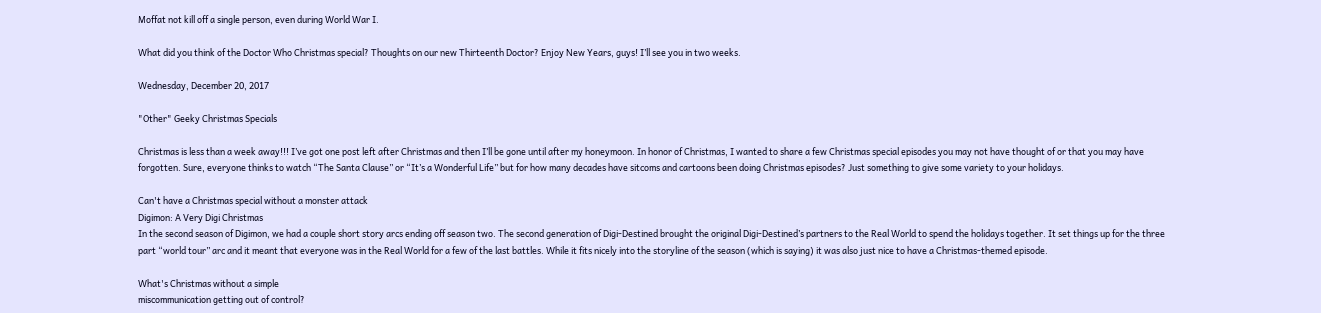Moffat not kill off a single person, even during World War I.

What did you think of the Doctor Who Christmas special? Thoughts on our new Thirteenth Doctor? Enjoy New Years, guys! I’ll see you in two weeks.

Wednesday, December 20, 2017

"Other" Geeky Christmas Specials

Christmas is less than a week away!!! I’ve got one post left after Christmas and then I’ll be gone until after my honeymoon. In honor of Christmas, I wanted to share a few Christmas special episodes you may not have thought of or that you may have forgotten. Sure, everyone thinks to watch “The Santa Clause” or “It’s a Wonderful Life” but for how many decades have sitcoms and cartoons been doing Christmas episodes? Just something to give some variety to your holidays.

Can't have a Christmas special without a monster attack
Digimon: A Very Digi Christmas
In the second season of Digimon, we had a couple short story arcs ending off season two. The second generation of Digi-Destined brought the original Digi-Destined’s partners to the Real World to spend the holidays together. It set things up for the three part “world tour” arc and it meant that everyone was in the Real World for a few of the last battles. While it fits nicely into the storyline of the season (which is saying) it was also just nice to have a Christmas-themed episode.

What's Christmas without a simple
miscommunication getting out of control?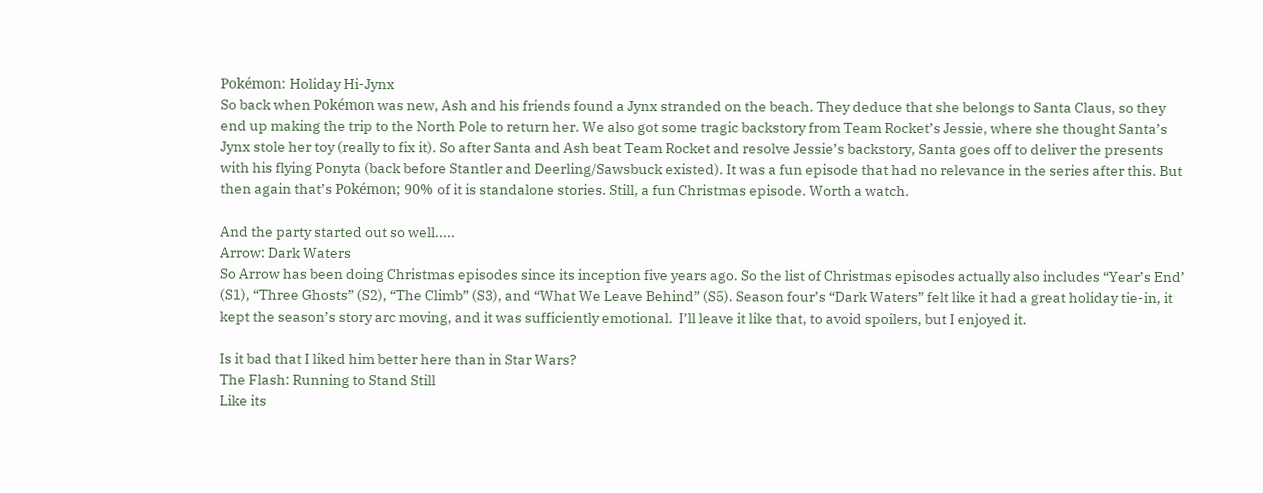Pokémon: Holiday Hi-Jynx
So back when Pokémon was new, Ash and his friends found a Jynx stranded on the beach. They deduce that she belongs to Santa Claus, so they end up making the trip to the North Pole to return her. We also got some tragic backstory from Team Rocket’s Jessie, where she thought Santa’s Jynx stole her toy (really to fix it). So after Santa and Ash beat Team Rocket and resolve Jessie’s backstory, Santa goes off to deliver the presents with his flying Ponyta (back before Stantler and Deerling/Sawsbuck existed). It was a fun episode that had no relevance in the series after this. But then again that’s Pokémon; 90% of it is standalone stories. Still, a fun Christmas episode. Worth a watch.

And the party started out so well.....
Arrow: Dark Waters
So Arrow has been doing Christmas episodes since its inception five years ago. So the list of Christmas episodes actually also includes “Year’s End’ (S1), “Three Ghosts” (S2), “The Climb” (S3), and “What We Leave Behind” (S5). Season four’s “Dark Waters” felt like it had a great holiday tie-in, it kept the season’s story arc moving, and it was sufficiently emotional.  I’ll leave it like that, to avoid spoilers, but I enjoyed it.

Is it bad that I liked him better here than in Star Wars?
The Flash: Running to Stand Still
Like its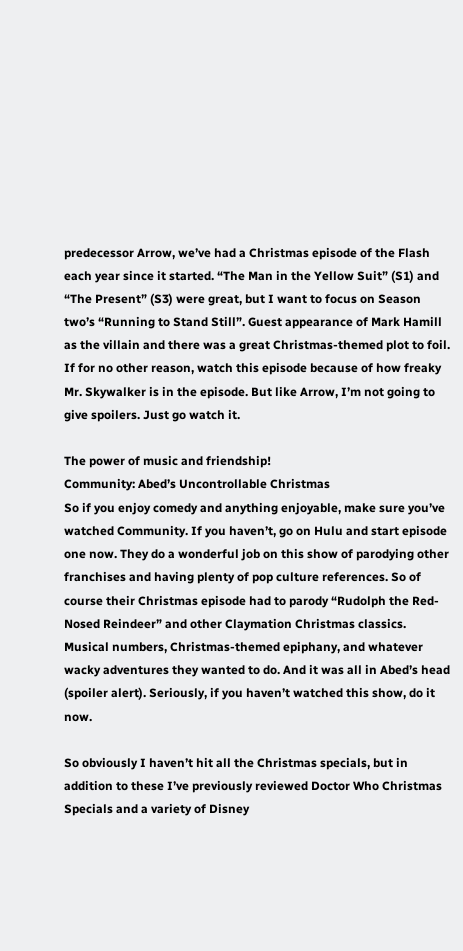predecessor Arrow, we’ve had a Christmas episode of the Flash each year since it started. “The Man in the Yellow Suit” (S1) and “The Present” (S3) were great, but I want to focus on Season two’s “Running to Stand Still”. Guest appearance of Mark Hamill as the villain and there was a great Christmas-themed plot to foil. If for no other reason, watch this episode because of how freaky Mr. Skywalker is in the episode. But like Arrow, I’m not going to give spoilers. Just go watch it.

The power of music and friendship!
Community: Abed’s Uncontrollable Christmas
So if you enjoy comedy and anything enjoyable, make sure you’ve watched Community. If you haven’t, go on Hulu and start episode one now. They do a wonderful job on this show of parodying other franchises and having plenty of pop culture references. So of course their Christmas episode had to parody “Rudolph the Red-Nosed Reindeer” and other Claymation Christmas classics. Musical numbers, Christmas-themed epiphany, and whatever wacky adventures they wanted to do. And it was all in Abed’s head (spoiler alert). Seriously, if you haven’t watched this show, do it now.

So obviously I haven’t hit all the Christmas specials, but in addition to these I’ve previously reviewed Doctor Who Christmas Specials and a variety of Disney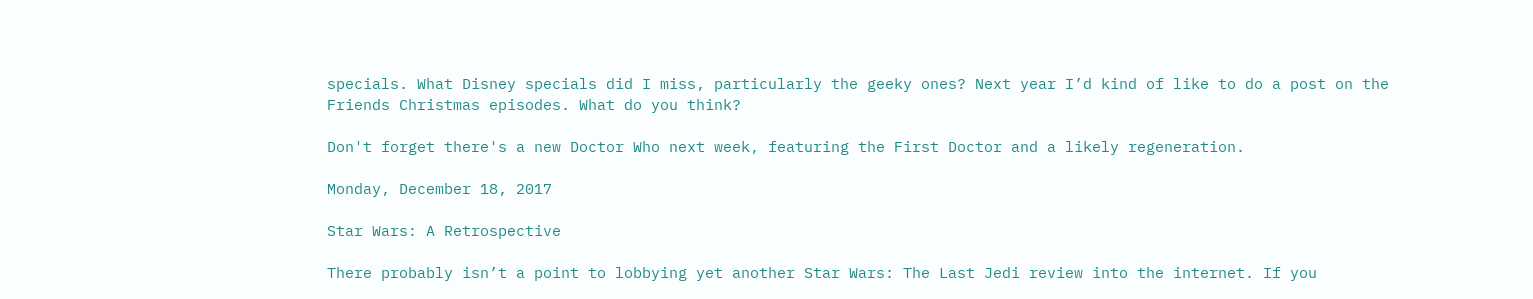specials. What Disney specials did I miss, particularly the geeky ones? Next year I’d kind of like to do a post on the Friends Christmas episodes. What do you think?

Don't forget there's a new Doctor Who next week, featuring the First Doctor and a likely regeneration.

Monday, December 18, 2017

Star Wars: A Retrospective

There probably isn’t a point to lobbying yet another Star Wars: The Last Jedi review into the internet. If you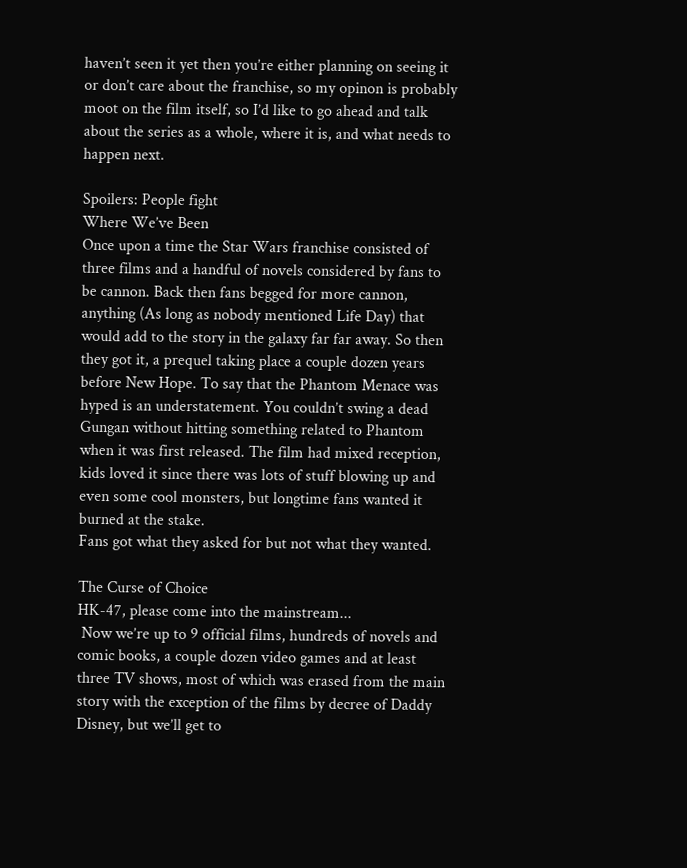haven’t seen it yet then you’re either planning on seeing it or don’t care about the franchise, so my opinon is probably moot on the film itself, so I’d like to go ahead and talk about the series as a whole, where it is, and what needs to happen next.

Spoilers: People fight
Where We’ve Been
Once upon a time the Star Wars franchise consisted of three films and a handful of novels considered by fans to be cannon. Back then fans begged for more cannon, anything (As long as nobody mentioned Life Day) that would add to the story in the galaxy far far away. So then they got it, a prequel taking place a couple dozen years before New Hope. To say that the Phantom Menace was hyped is an understatement. You couldn’t swing a dead Gungan without hitting something related to Phantom when it was first released. The film had mixed reception, kids loved it since there was lots of stuff blowing up and even some cool monsters, but longtime fans wanted it burned at the stake.
Fans got what they asked for but not what they wanted.

The Curse of Choice
HK-47, please come into the mainstream...
 Now we’re up to 9 official films, hundreds of novels and comic books, a couple dozen video games and at least three TV shows, most of which was erased from the main story with the exception of the films by decree of Daddy Disney, but we’ll get to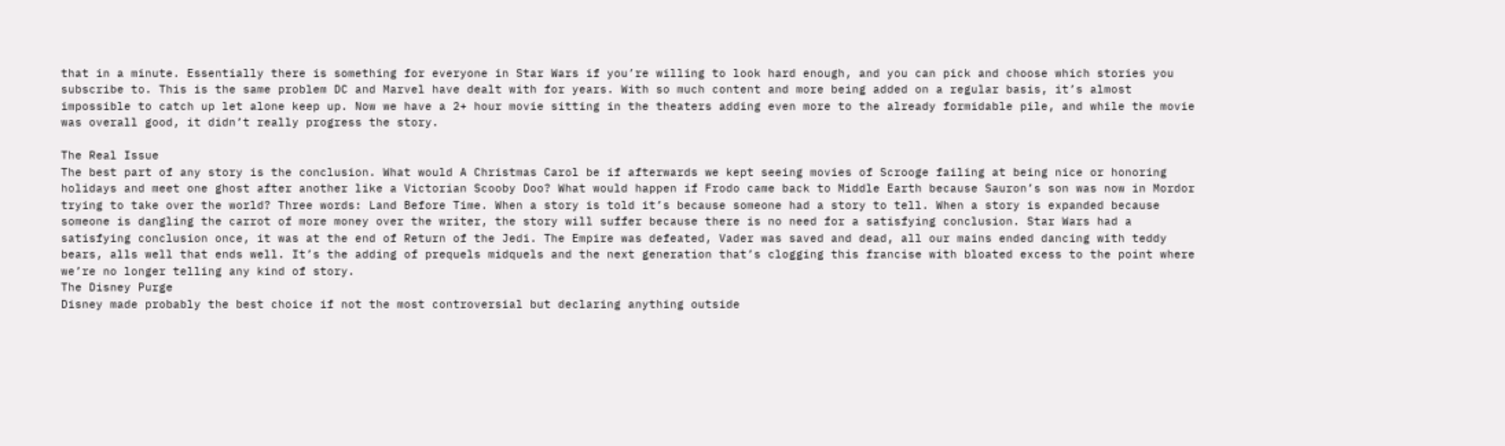that in a minute. Essentially there is something for everyone in Star Wars if you’re willing to look hard enough, and you can pick and choose which stories you subscribe to. This is the same problem DC and Marvel have dealt with for years. With so much content and more being added on a regular basis, it’s almost impossible to catch up let alone keep up. Now we have a 2+ hour movie sitting in the theaters adding even more to the already formidable pile, and while the movie was overall good, it didn’t really progress the story.

The Real Issue
The best part of any story is the conclusion. What would A Christmas Carol be if afterwards we kept seeing movies of Scrooge failing at being nice or honoring holidays and meet one ghost after another like a Victorian Scooby Doo? What would happen if Frodo came back to Middle Earth because Sauron’s son was now in Mordor trying to take over the world? Three words: Land Before Time. When a story is told it’s because someone had a story to tell. When a story is expanded because someone is dangling the carrot of more money over the writer, the story will suffer because there is no need for a satisfying conclusion. Star Wars had a satisfying conclusion once, it was at the end of Return of the Jedi. The Empire was defeated, Vader was saved and dead, all our mains ended dancing with teddy bears, alls well that ends well. It’s the adding of prequels midquels and the next generation that’s clogging this francise with bloated excess to the point where we’re no longer telling any kind of story.
The Disney Purge
Disney made probably the best choice if not the most controversial but declaring anything outside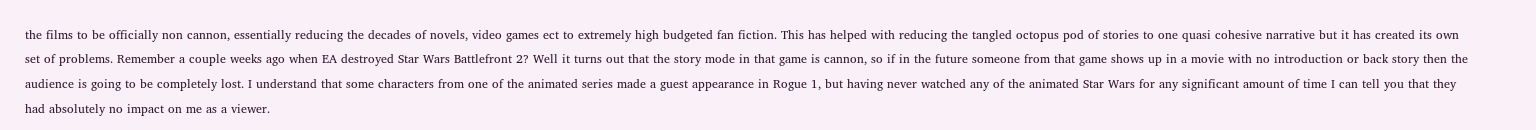the films to be officially non cannon, essentially reducing the decades of novels, video games ect to extremely high budgeted fan fiction. This has helped with reducing the tangled octopus pod of stories to one quasi cohesive narrative but it has created its own set of problems. Remember a couple weeks ago when EA destroyed Star Wars Battlefront 2? Well it turns out that the story mode in that game is cannon, so if in the future someone from that game shows up in a movie with no introduction or back story then the audience is going to be completely lost. I understand that some characters from one of the animated series made a guest appearance in Rogue 1, but having never watched any of the animated Star Wars for any significant amount of time I can tell you that they had absolutely no impact on me as a viewer.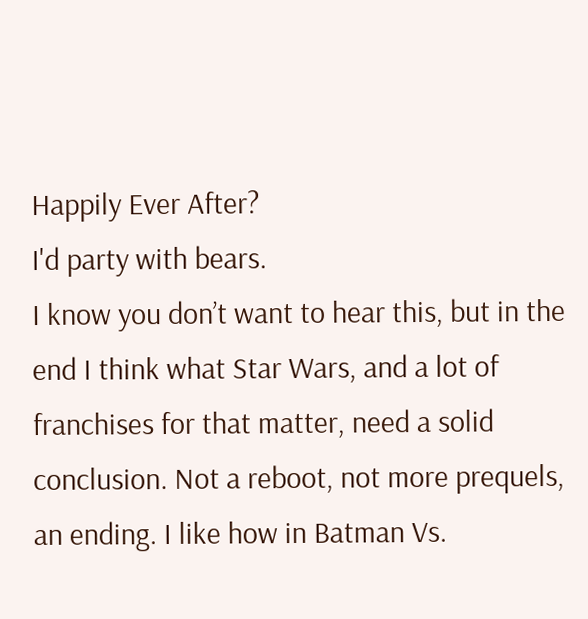Happily Ever After?
I'd party with bears.
I know you don’t want to hear this, but in the end I think what Star Wars, and a lot of franchises for that matter, need a solid conclusion. Not a reboot, not more prequels, an ending. I like how in Batman Vs.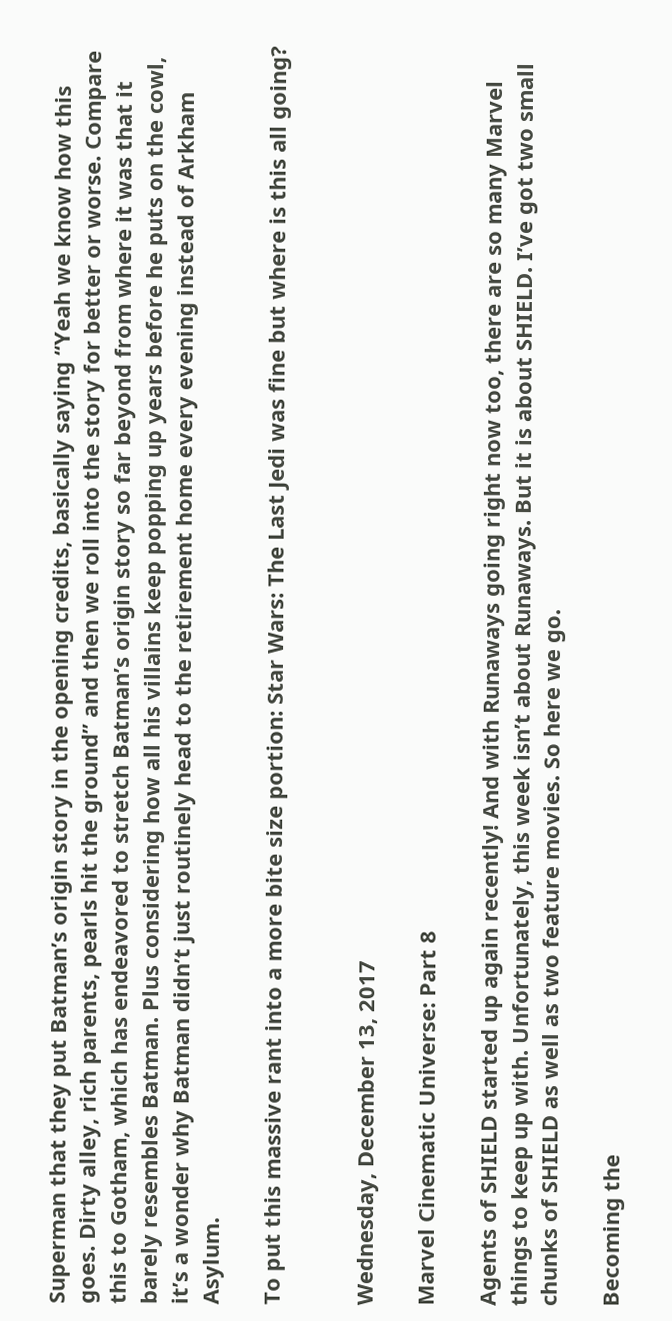Superman that they put Batman’s origin story in the opening credits, basically saying “Yeah we know how this goes. Dirty alley, rich parents, pearls hit the ground” and then we roll into the story for better or worse. Compare this to Gotham, which has endeavored to stretch Batman’s origin story so far beyond from where it was that it barely resembles Batman. Plus considering how all his villains keep popping up years before he puts on the cowl, it’s a wonder why Batman didn’t just routinely head to the retirement home every evening instead of Arkham Asylum.

To put this massive rant into a more bite size portion: Star Wars: The Last Jedi was fine but where is this all going?


Wednesday, December 13, 2017

Marvel Cinematic Universe: Part 8

Agents of SHIELD started up again recently! And with Runaways going right now too, there are so many Marvel things to keep up with. Unfortunately, this week isn’t about Runaways. But it is about SHIELD. I’ve got two small chunks of SHIELD as well as two feature movies. So here we go.

Becoming the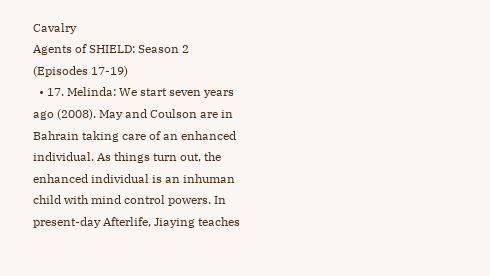Cavalry
Agents of SHIELD: Season 2 (Episodes 17-19)
  • 17. Melinda: We start seven years ago (2008). May and Coulson are in Bahrain taking care of an enhanced individual. As things turn out, the enhanced individual is an inhuman child with mind control powers. In present-day Afterlife, Jiaying teaches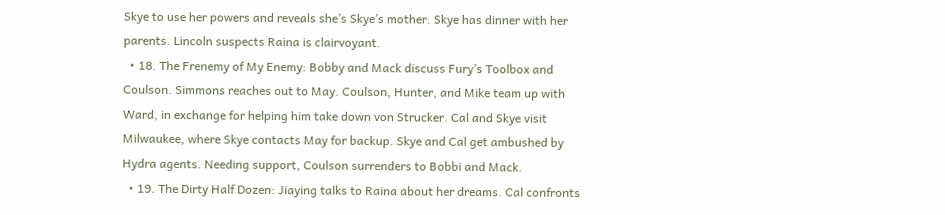Skye to use her powers and reveals she’s Skye’s mother. Skye has dinner with her parents. Lincoln suspects Raina is clairvoyant.
  • 18. The Frenemy of My Enemy: Bobby and Mack discuss Fury’s Toolbox and Coulson. Simmons reaches out to May. Coulson, Hunter, and Mike team up with Ward, in exchange for helping him take down von Strucker. Cal and Skye visit Milwaukee, where Skye contacts May for backup. Skye and Cal get ambushed by Hydra agents. Needing support, Coulson surrenders to Bobbi and Mack.
  • 19. The Dirty Half Dozen: Jiaying talks to Raina about her dreams. Cal confronts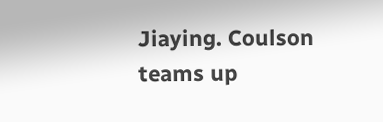Jiaying. Coulson teams up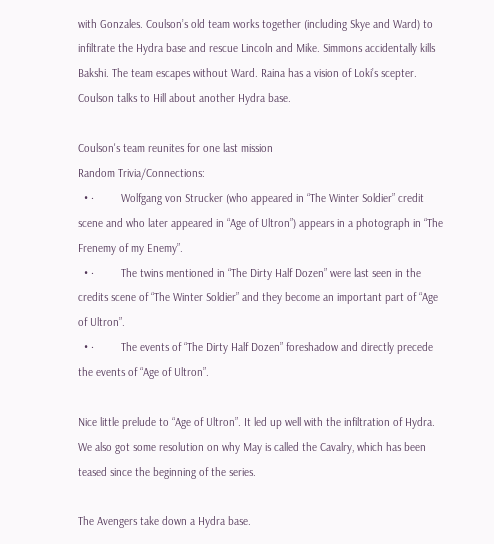with Gonzales. Coulson’s old team works together (including Skye and Ward) to infiltrate the Hydra base and rescue Lincoln and Mike. Simmons accidentally kills Bakshi. The team escapes without Ward. Raina has a vision of Loki’s scepter. Coulson talks to Hill about another Hydra base.

Coulson's team reunites for one last mission
Random Trivia/Connections:
  • ·         Wolfgang von Strucker (who appeared in “The Winter Soldier” credit scene and who later appeared in “Age of Ultron”) appears in a photograph in “The Frenemy of my Enemy”.
  • ·         The twins mentioned in “The Dirty Half Dozen” were last seen in the credits scene of “The Winter Soldier” and they become an important part of “Age of Ultron”.
  • ·         The events of “The Dirty Half Dozen” foreshadow and directly precede the events of “Age of Ultron”.

Nice little prelude to “Age of Ultron”. It led up well with the infiltration of Hydra. We also got some resolution on why May is called the Cavalry, which has been teased since the beginning of the series.

The Avengers take down a Hydra base.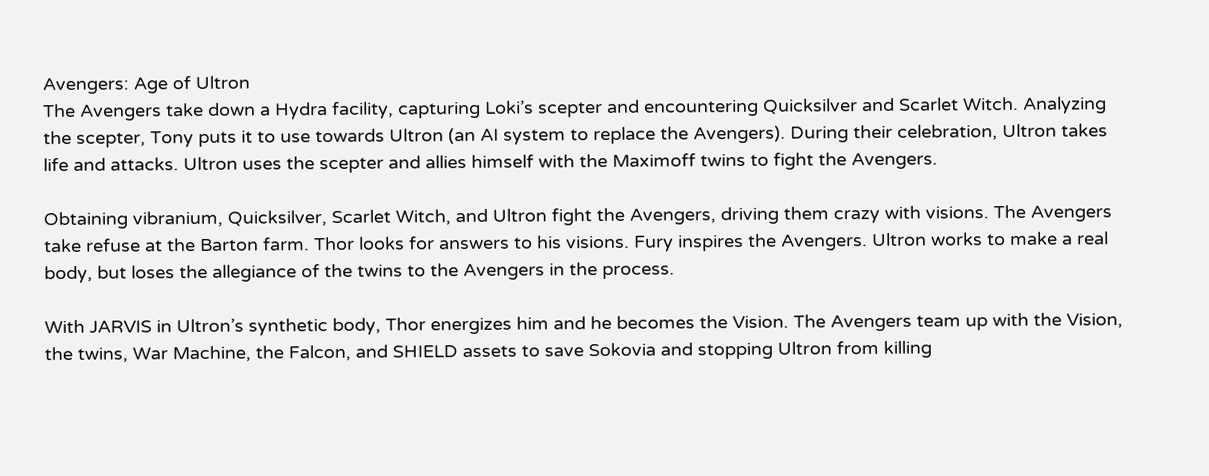Avengers: Age of Ultron
The Avengers take down a Hydra facility, capturing Loki’s scepter and encountering Quicksilver and Scarlet Witch. Analyzing the scepter, Tony puts it to use towards Ultron (an AI system to replace the Avengers). During their celebration, Ultron takes life and attacks. Ultron uses the scepter and allies himself with the Maximoff twins to fight the Avengers.

Obtaining vibranium, Quicksilver, Scarlet Witch, and Ultron fight the Avengers, driving them crazy with visions. The Avengers take refuse at the Barton farm. Thor looks for answers to his visions. Fury inspires the Avengers. Ultron works to make a real body, but loses the allegiance of the twins to the Avengers in the process.

With JARVIS in Ultron’s synthetic body, Thor energizes him and he becomes the Vision. The Avengers team up with the Vision, the twins, War Machine, the Falcon, and SHIELD assets to save Sokovia and stopping Ultron from killing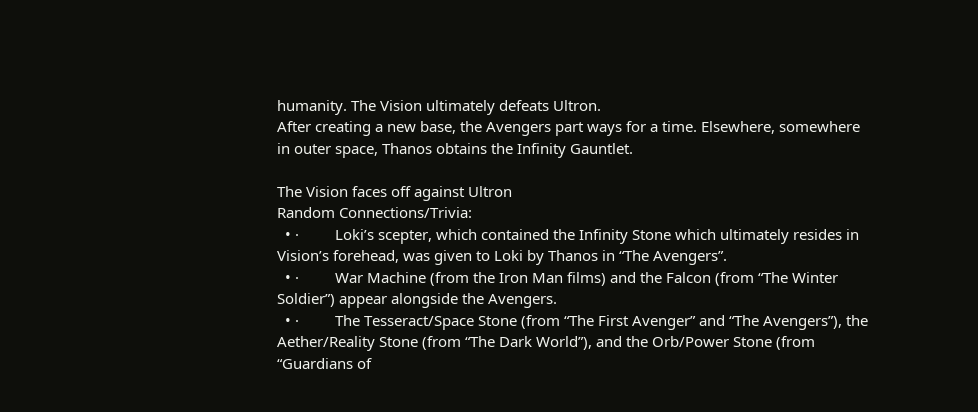humanity. The Vision ultimately defeats Ultron.
After creating a new base, the Avengers part ways for a time. Elsewhere, somewhere in outer space, Thanos obtains the Infinity Gauntlet.

The Vision faces off against Ultron
Random Connections/Trivia:
  • ·         Loki’s scepter, which contained the Infinity Stone which ultimately resides in Vision’s forehead, was given to Loki by Thanos in “The Avengers”.
  • ·         War Machine (from the Iron Man films) and the Falcon (from “The Winter Soldier”) appear alongside the Avengers.
  • ·         The Tesseract/Space Stone (from “The First Avenger” and “The Avengers”), the Aether/Reality Stone (from “The Dark World”), and the Orb/Power Stone (from “Guardians of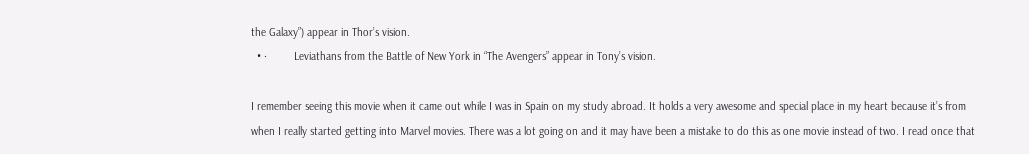the Galaxy”) appear in Thor’s vision.
  • ·         Leviathans from the Battle of New York in “The Avengers” appear in Tony’s vision.

I remember seeing this movie when it came out while I was in Spain on my study abroad. It holds a very awesome and special place in my heart because it’s from when I really started getting into Marvel movies. There was a lot going on and it may have been a mistake to do this as one movie instead of two. I read once that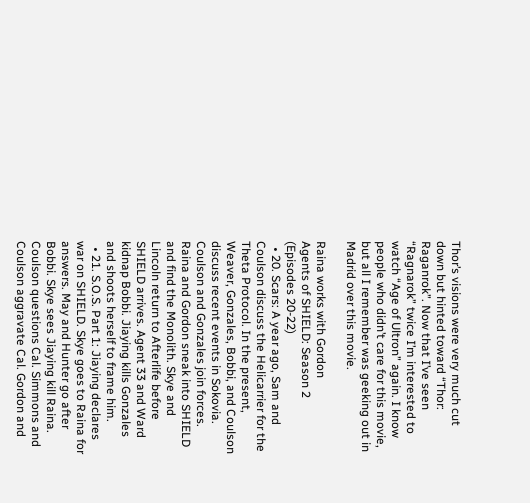Thor’s visions were very much cut down but hinted toward “Thor: Raganrok”. Now that I’ve seen “Ragnarok” twice I’m interested to watch “Age of Ultron” again. I know people who didn’t care for this movie, but all I remember was geeking out in Madrid over this movie.

Raina works with Gordon
Agents of SHIELD: Season 2 (Episodes 20-22)
  • 20. Scars: A year ago, Sam and Coulson discuss the Helicarrier for the Theta Protocol. In the present, Weaver, Gonzales, Bobbi, and Coulson discuss recent events in Sokovia. Coulson and Gonzales join forces. Raina and Gordon sneak into SHIELD and find the Monolith. Skye and Lincoln return to Afterlife before SHIELD arrives. Agent 33 and Ward kidnap Bobbi. Jiaying kills Gonzales and shoots herself to frame him.
  • 21. S.O.S. Part 1: Jiaying declares war on SHIELD. Skye goes to Raina for answers. May and Hunter go after Bobbi. Skye sees Jiaying kill Raina. Coulson questions Cal. Simmons and Coulson aggravate Cal. Gordon and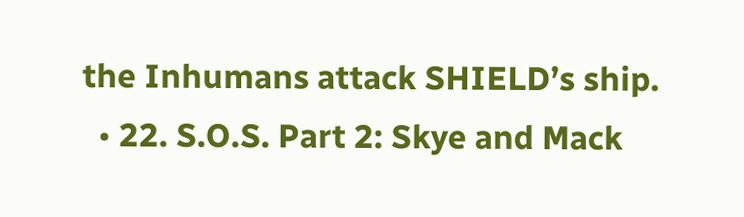the Inhumans attack SHIELD’s ship.
  • 22. S.O.S. Part 2: Skye and Mack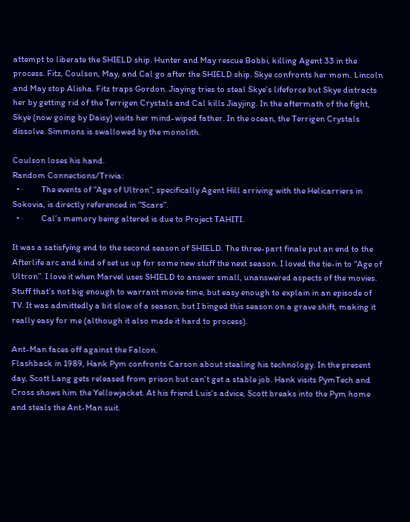attempt to liberate the SHIELD ship. Hunter and May rescue Bobbi, killing Agent 33 in the process. Fitz, Coulson, May, and Cal go after the SHIELD ship. Skye confronts her mom. Lincoln and May stop Alisha. Fitz traps Gordon. Jiaying tries to steal Skye’s lifeforce but Skye distracts her by getting rid of the Terrigen Crystals and Cal kills Jiayjing. In the aftermath of the fight, Skye (now going by Daisy) visits her mind-wiped father. In the ocean, the Terrigen Crystals dissolve. Simmons is swallowed by the monolith.

Coulson loses his hand.
Random Connections/Trivia:
  • ·         The events of “Age of Ultron”, specifically Agent Hill arriving with the Helicarriers in Sokovia, is directly referenced in “Scars”.
  • ·         Cal’s memory being altered is due to Project TAHITI.

It was a satisfying end to the second season of SHIELD. The three-part finale put an end to the Afterlife arc and kind of set us up for some new stuff the next season. I loved the tie-in to “Age of Ultron”. I love it when Marvel uses SHIELD to answer small, unanswered aspects of the movies. Stuff that’s not big enough to warrant movie time, but easy enough to explain in an episode of TV. It was admittedly a bit slow of a season, but I binged this season on a grave shift, making it really easy for me (although it also made it hard to process).

Ant-Man faces off against the Falcon.
Flashback in 1989, Hank Pym confronts Carson about stealing his technology. In the present day, Scott Lang gets released from prison but can’t get a stable job. Hank visits PymTech and Cross shows him the Yellowjacket. At his friend Luis’s advice, Scott breaks into the Pym home and steals the Ant-Man suit.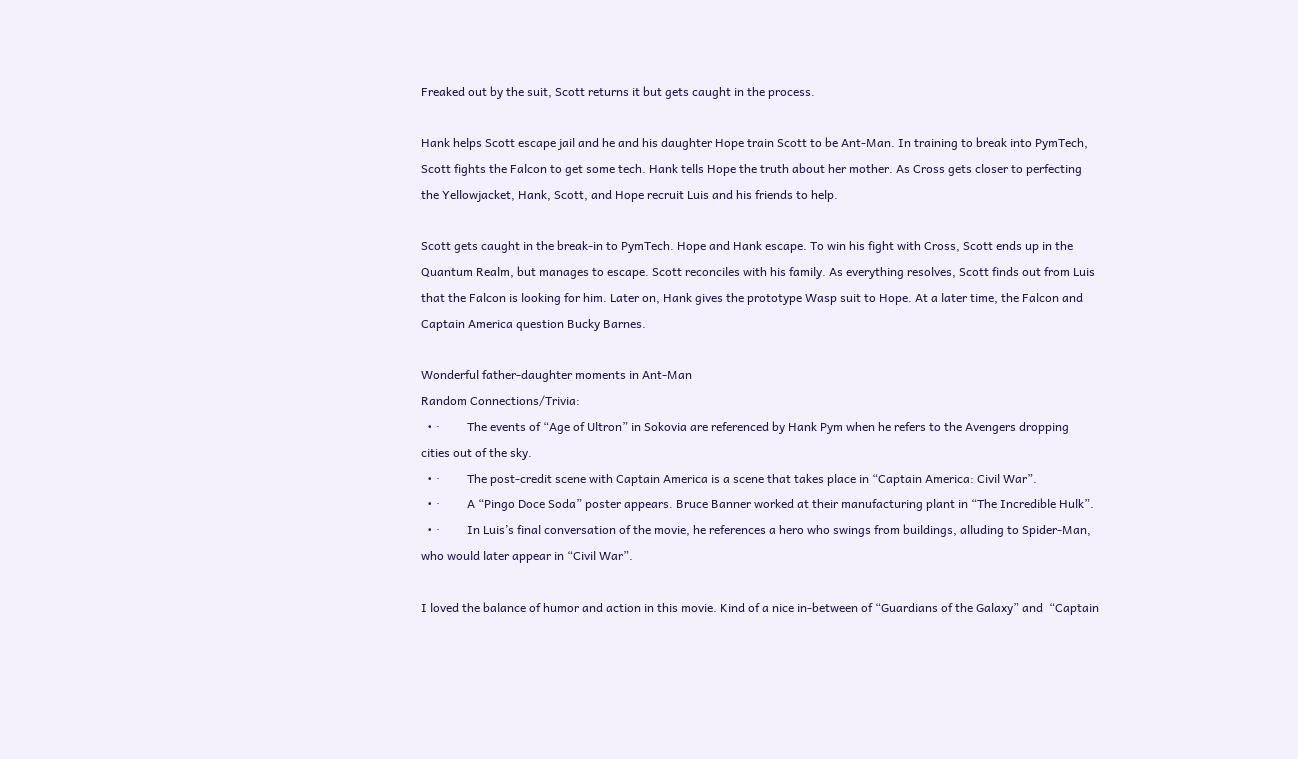Freaked out by the suit, Scott returns it but gets caught in the process.

Hank helps Scott escape jail and he and his daughter Hope train Scott to be Ant-Man. In training to break into PymTech, Scott fights the Falcon to get some tech. Hank tells Hope the truth about her mother. As Cross gets closer to perfecting the Yellowjacket, Hank, Scott, and Hope recruit Luis and his friends to help.

Scott gets caught in the break-in to PymTech. Hope and Hank escape. To win his fight with Cross, Scott ends up in the Quantum Realm, but manages to escape. Scott reconciles with his family. As everything resolves, Scott finds out from Luis that the Falcon is looking for him. Later on, Hank gives the prototype Wasp suit to Hope. At a later time, the Falcon and Captain America question Bucky Barnes.

Wonderful father-daughter moments in Ant-Man
Random Connections/Trivia:
  • ·         The events of “Age of Ultron” in Sokovia are referenced by Hank Pym when he refers to the Avengers dropping cities out of the sky.
  • ·         The post-credit scene with Captain America is a scene that takes place in “Captain America: Civil War”.
  • ·         A “Pingo Doce Soda” poster appears. Bruce Banner worked at their manufacturing plant in “The Incredible Hulk”.
  • ·         In Luis’s final conversation of the movie, he references a hero who swings from buildings, alluding to Spider-Man, who would later appear in “Civil War”.

I loved the balance of humor and action in this movie. Kind of a nice in-between of “Guardians of the Galaxy” and  “Captain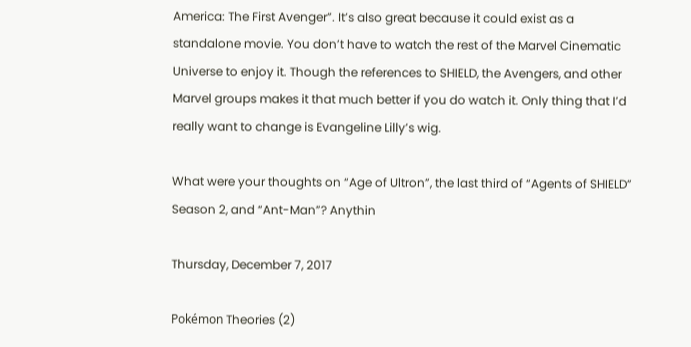America: The First Avenger”. It’s also great because it could exist as a standalone movie. You don’t have to watch the rest of the Marvel Cinematic Universe to enjoy it. Though the references to SHIELD, the Avengers, and other Marvel groups makes it that much better if you do watch it. Only thing that I’d really want to change is Evangeline Lilly’s wig.

What were your thoughts on “Age of Ultron”, the last third of “Agents of SHIELD” Season 2, and “Ant-Man”? Anythin

Thursday, December 7, 2017

Pokémon Theories (2)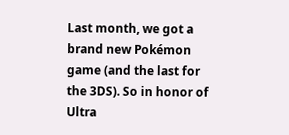Last month, we got a brand new Pokémon game (and the last for the 3DS). So in honor of Ultra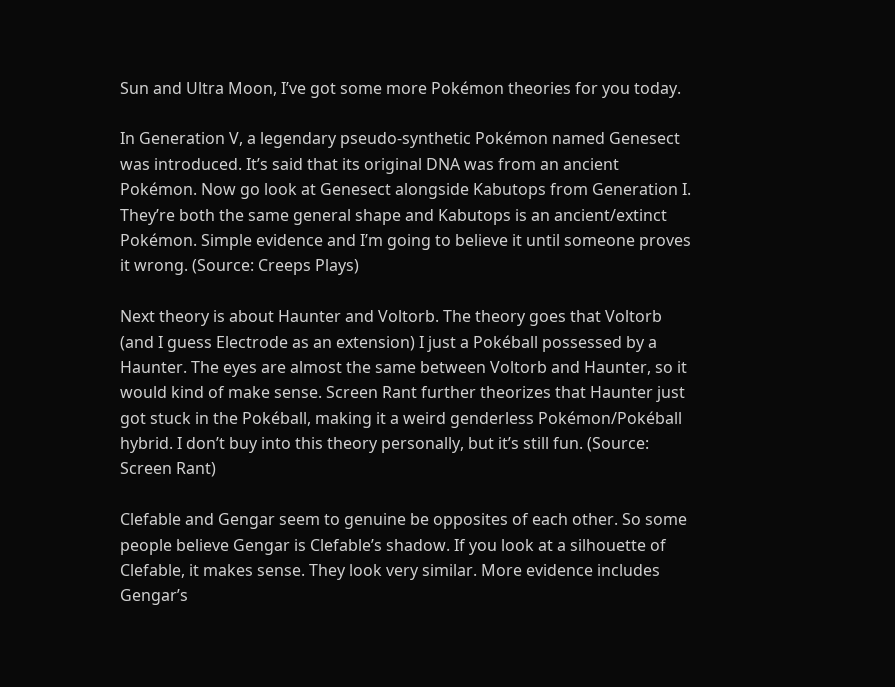Sun and Ultra Moon, I’ve got some more Pokémon theories for you today.

In Generation V, a legendary pseudo-synthetic Pokémon named Genesect was introduced. It’s said that its original DNA was from an ancient Pokémon. Now go look at Genesect alongside Kabutops from Generation I. They’re both the same general shape and Kabutops is an ancient/extinct Pokémon. Simple evidence and I’m going to believe it until someone proves it wrong. (Source: Creeps Plays)

Next theory is about Haunter and Voltorb. The theory goes that Voltorb (and I guess Electrode as an extension) I just a Pokéball possessed by a Haunter. The eyes are almost the same between Voltorb and Haunter, so it would kind of make sense. Screen Rant further theorizes that Haunter just got stuck in the Pokéball, making it a weird genderless Pokémon/Pokéball hybrid. I don’t buy into this theory personally, but it’s still fun. (Source: Screen Rant)

Clefable and Gengar seem to genuine be opposites of each other. So some people believe Gengar is Clefable’s shadow. If you look at a silhouette of Clefable, it makes sense. They look very similar. More evidence includes Gengar’s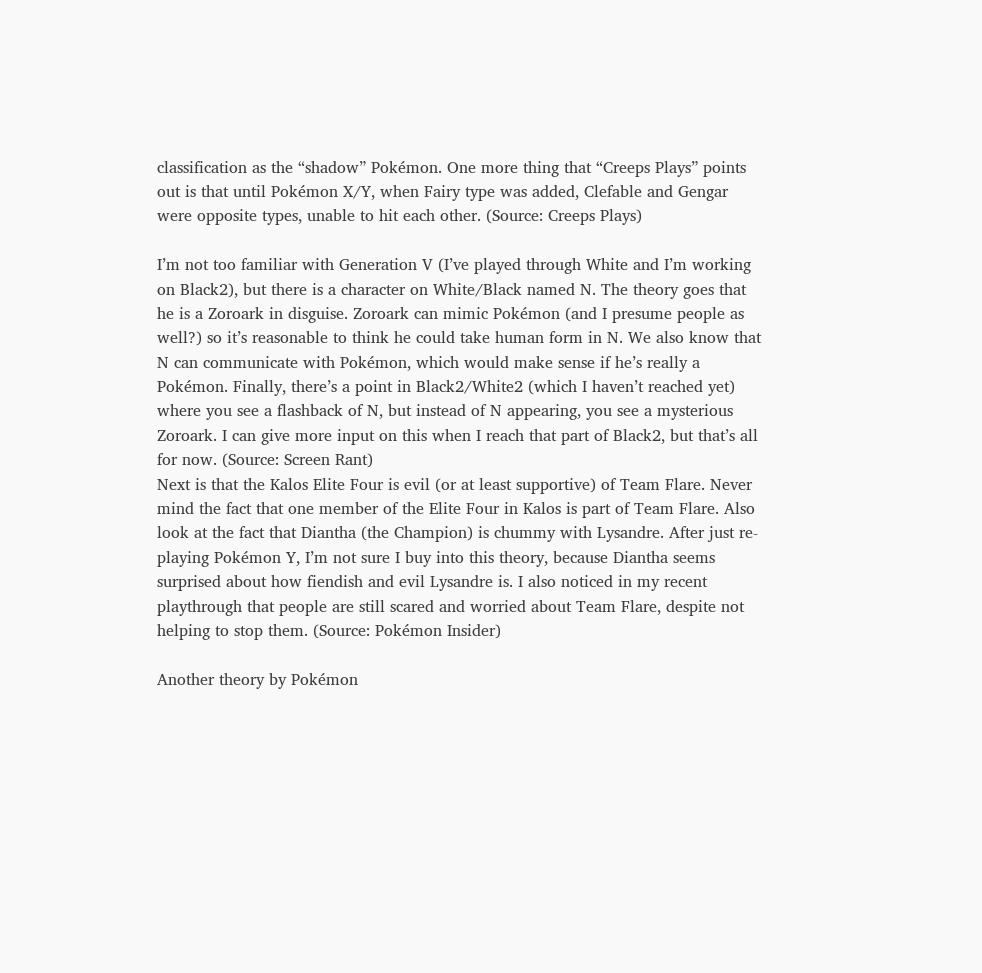classification as the “shadow” Pokémon. One more thing that “Creeps Plays” points out is that until Pokémon X/Y, when Fairy type was added, Clefable and Gengar were opposite types, unable to hit each other. (Source: Creeps Plays)

I’m not too familiar with Generation V (I’ve played through White and I’m working on Black2), but there is a character on White/Black named N. The theory goes that he is a Zoroark in disguise. Zoroark can mimic Pokémon (and I presume people as well?) so it’s reasonable to think he could take human form in N. We also know that N can communicate with Pokémon, which would make sense if he’s really a Pokémon. Finally, there’s a point in Black2/White2 (which I haven’t reached yet) where you see a flashback of N, but instead of N appearing, you see a mysterious Zoroark. I can give more input on this when I reach that part of Black2, but that’s all for now. (Source: Screen Rant)
Next is that the Kalos Elite Four is evil (or at least supportive) of Team Flare. Never mind the fact that one member of the Elite Four in Kalos is part of Team Flare. Also look at the fact that Diantha (the Champion) is chummy with Lysandre. After just re-playing Pokémon Y, I’m not sure I buy into this theory, because Diantha seems surprised about how fiendish and evil Lysandre is. I also noticed in my recent playthrough that people are still scared and worried about Team Flare, despite not helping to stop them. (Source: Pokémon Insider)

Another theory by Pokémon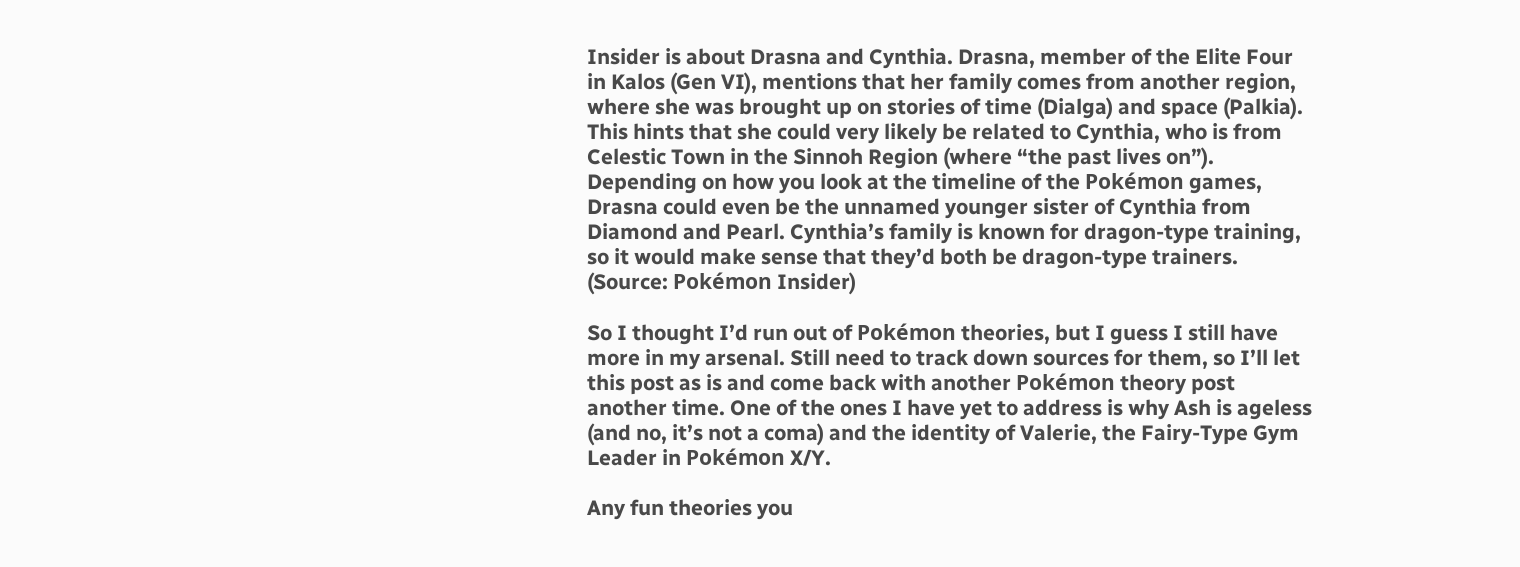Insider is about Drasna and Cynthia. Drasna, member of the Elite Four in Kalos (Gen VI), mentions that her family comes from another region, where she was brought up on stories of time (Dialga) and space (Palkia). This hints that she could very likely be related to Cynthia, who is from Celestic Town in the Sinnoh Region (where “the past lives on”). Depending on how you look at the timeline of the Pokémon games, Drasna could even be the unnamed younger sister of Cynthia from Diamond and Pearl. Cynthia’s family is known for dragon-type training, so it would make sense that they’d both be dragon-type trainers. (Source: Pokémon Insider)

So I thought I’d run out of Pokémon theories, but I guess I still have more in my arsenal. Still need to track down sources for them, so I’ll let this post as is and come back with another Pokémon theory post another time. One of the ones I have yet to address is why Ash is ageless (and no, it’s not a coma) and the identity of Valerie, the Fairy-Type Gym Leader in Pokémon X/Y.

Any fun theories you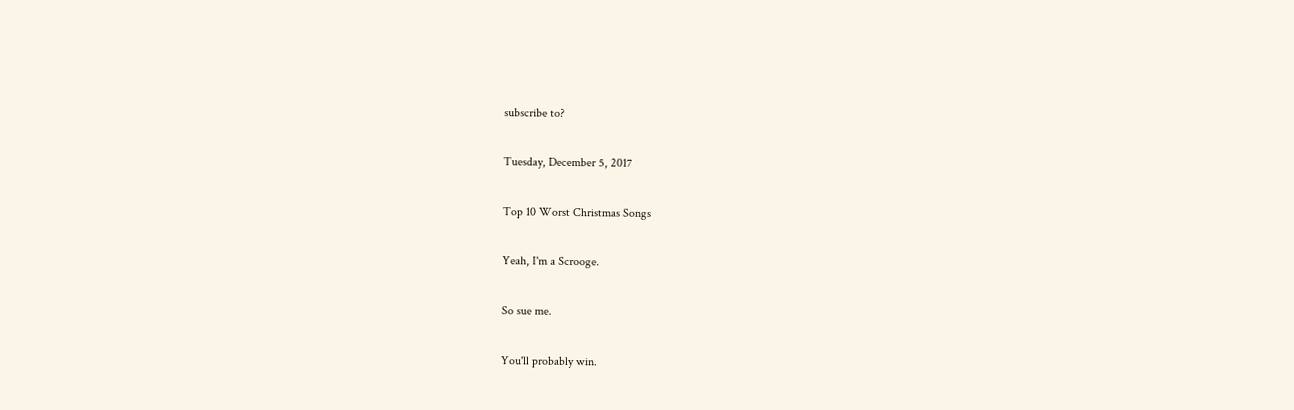subscribe to?

Tuesday, December 5, 2017

Top 10 Worst Christmas Songs

Yeah, I'm a Scrooge.

So sue me.

You'll probably win.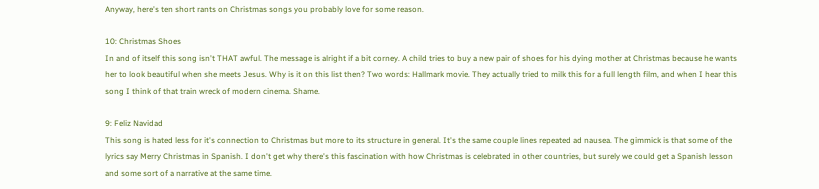Anyway, here's ten short rants on Christmas songs you probably love for some reason.

10: Christmas Shoes
In and of itself this song isn't THAT awful. The message is alright if a bit corney. A child tries to buy a new pair of shoes for his dying mother at Christmas because he wants her to look beautiful when she meets Jesus. Why is it on this list then? Two words: Hallmark movie. They actually tried to milk this for a full length film, and when I hear this song I think of that train wreck of modern cinema. Shame.

9: Feliz Navidad
This song is hated less for it's connection to Christmas but more to its structure in general. It's the same couple lines repeated ad nausea. The gimmick is that some of the lyrics say Merry Christmas in Spanish. I don't get why there's this fascination with how Christmas is celebrated in other countries, but surely we could get a Spanish lesson and some sort of a narrative at the same time.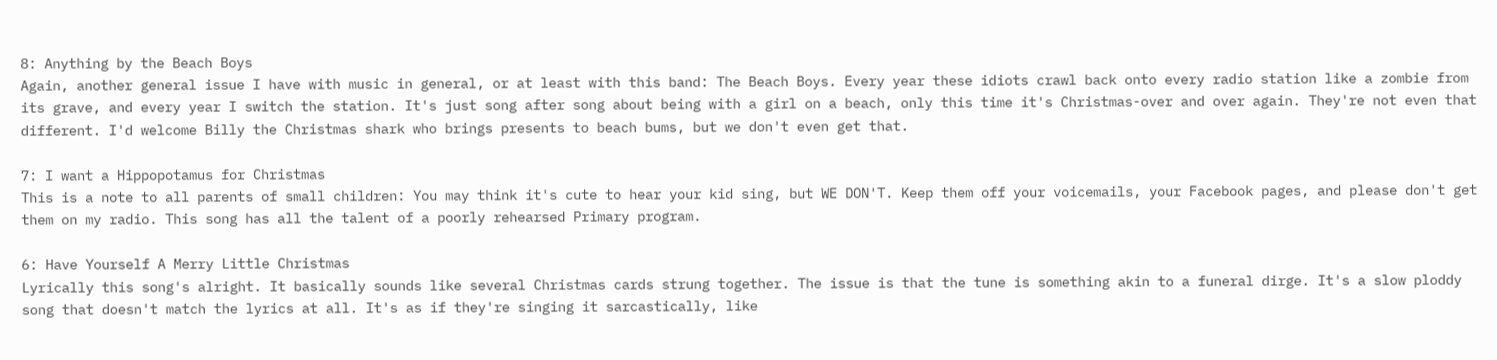8: Anything by the Beach Boys
Again, another general issue I have with music in general, or at least with this band: The Beach Boys. Every year these idiots crawl back onto every radio station like a zombie from its grave, and every year I switch the station. It's just song after song about being with a girl on a beach, only this time it's Christmas-over and over again. They're not even that different. I'd welcome Billy the Christmas shark who brings presents to beach bums, but we don't even get that.

7: I want a Hippopotamus for Christmas
This is a note to all parents of small children: You may think it's cute to hear your kid sing, but WE DON'T. Keep them off your voicemails, your Facebook pages, and please don't get them on my radio. This song has all the talent of a poorly rehearsed Primary program.

6: Have Yourself A Merry Little Christmas
Lyrically this song's alright. It basically sounds like several Christmas cards strung together. The issue is that the tune is something akin to a funeral dirge. It's a slow ploddy song that doesn't match the lyrics at all. It's as if they're singing it sarcastically, like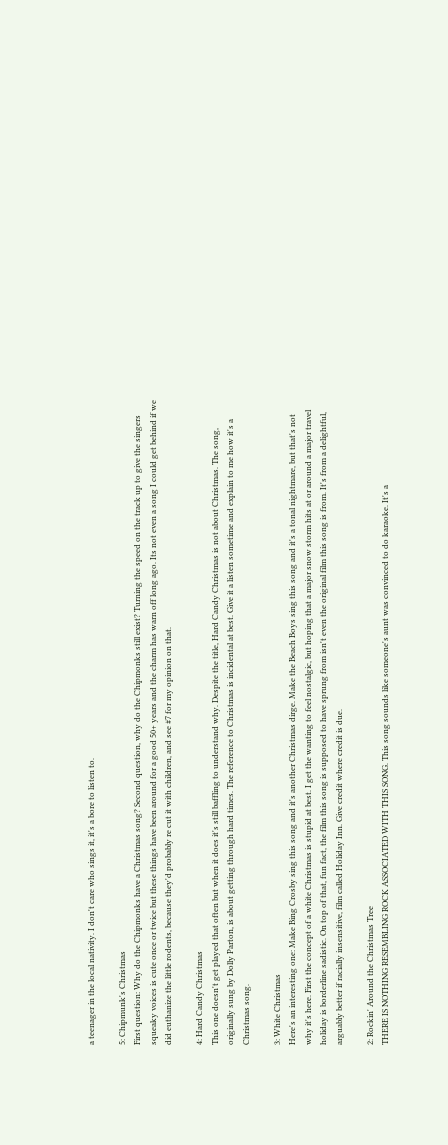a teenager in the local nativity. I don't care who sings it, it's a bore to listen to.

5: Chipmunk's Christmas
First question: Why do the Chipmonks have a Christmas song? Second question, why do the Chipmonks still exist? Turning the speed on the track up to give the singers squeaky voices is cute once or twice but these things have been around for a good 50+ years and the charm has warn off long ago. Its not even a song I could get behind if we did euthanize the little rodents, because they'd probably re cut it with children, and see #7 for my opinion on that.

4: Hard Candy Christmas
This one doesn't get played that often but when it does it's still baffling to understand why. Despite the title, Hard Candy Christmas is not about Christmas. The song, originally sung by Dolly Parton, is about getting through hard times. The reference to Christmas is incidental at best. Give it a listen sometime and explain to me how it's a Christmas song.

3: White Christmas
Here's an interesting one: Make Bing Crosby sing this song and it's another Christmas dirge. Make the Beach Boys sing this song and it's a tonal nightmare, but that's not why it's here. First the concept of a white Christmas is stupid at best. I get the wanting to feel nostalgic, but hoping that a major snow storm hits at or around a major travel holiday is borderline sadistic. On top of that, fun fact, the film this song is supposed to have sprung from isn't even the original film this song is from. It's from a delightful, arguably better if racially insensitive, film called Holiday Inn. Give credit where credit is due.

2: Rockin' Around the Christmas Tree
THERE IS NOTHING RESEMBLING ROCK ASSOCIATED WITH THIS SONG. This song sounds like someone's aunt was convinced to do karaoke. It's a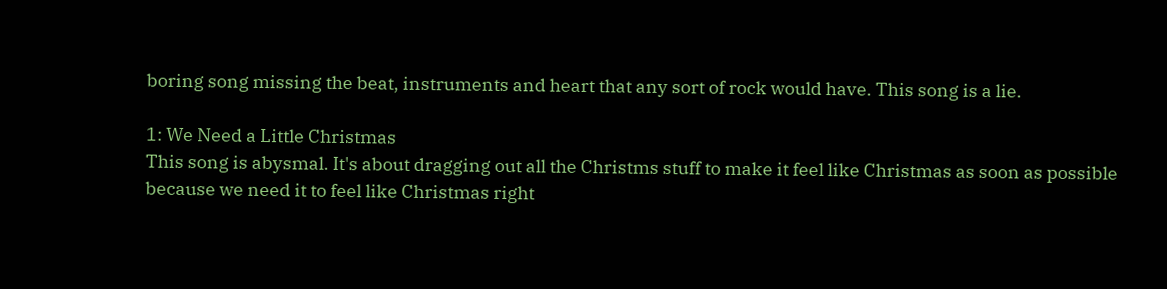boring song missing the beat, instruments and heart that any sort of rock would have. This song is a lie.

1: We Need a Little Christmas
This song is abysmal. It's about dragging out all the Christms stuff to make it feel like Christmas as soon as possible because we need it to feel like Christmas right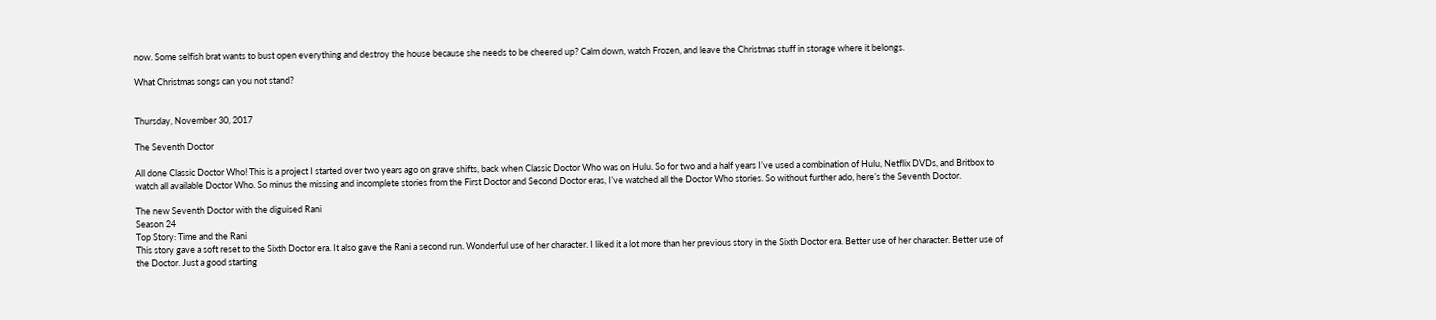now. Some selfish brat wants to bust open everything and destroy the house because she needs to be cheered up? Calm down, watch Frozen, and leave the Christmas stuff in storage where it belongs.

What Christmas songs can you not stand?


Thursday, November 30, 2017

The Seventh Doctor

All done Classic Doctor Who! This is a project I started over two years ago on grave shifts, back when Classic Doctor Who was on Hulu. So for two and a half years I’ve used a combination of Hulu, Netflix DVDs, and Britbox to watch all available Doctor Who. So minus the missing and incomplete stories from the First Doctor and Second Doctor eras, I’ve watched all the Doctor Who stories. So without further ado, here’s the Seventh Doctor.

The new Seventh Doctor with the diguised Rani
Season 24
Top Story: Time and the Rani
This story gave a soft reset to the Sixth Doctor era. It also gave the Rani a second run. Wonderful use of her character. I liked it a lot more than her previous story in the Sixth Doctor era. Better use of her character. Better use of the Doctor. Just a good starting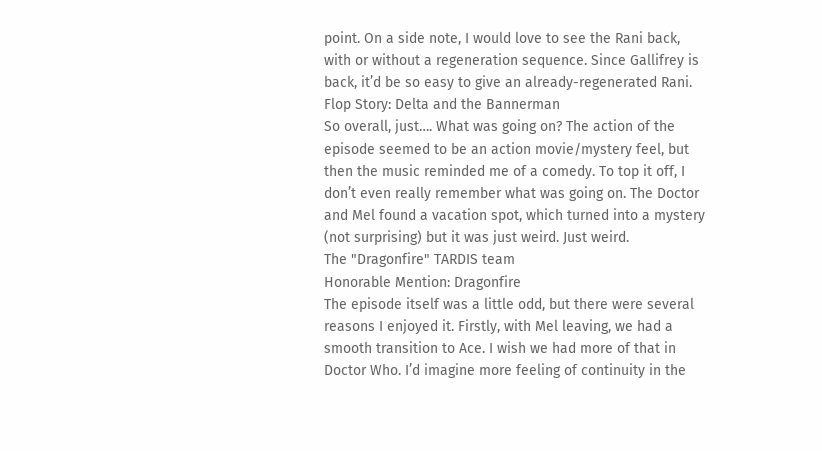point. On a side note, I would love to see the Rani back, with or without a regeneration sequence. Since Gallifrey is back, it’d be so easy to give an already-regenerated Rani.
Flop Story: Delta and the Bannerman
So overall, just…. What was going on? The action of the episode seemed to be an action movie/mystery feel, but then the music reminded me of a comedy. To top it off, I don’t even really remember what was going on. The Doctor and Mel found a vacation spot, which turned into a mystery (not surprising) but it was just weird. Just weird.
The "Dragonfire" TARDIS team
Honorable Mention: Dragonfire
The episode itself was a little odd, but there were several reasons I enjoyed it. Firstly, with Mel leaving, we had a smooth transition to Ace. I wish we had more of that in Doctor Who. I’d imagine more feeling of continuity in the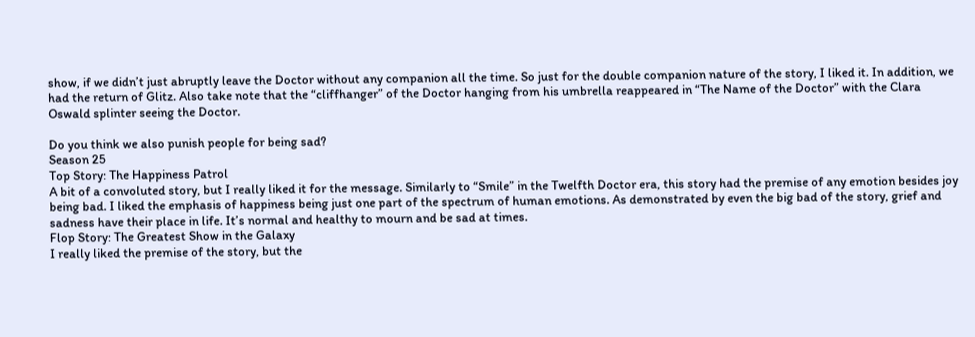show, if we didn’t just abruptly leave the Doctor without any companion all the time. So just for the double companion nature of the story, I liked it. In addition, we had the return of Glitz. Also take note that the “cliffhanger” of the Doctor hanging from his umbrella reappeared in “The Name of the Doctor” with the Clara Oswald splinter seeing the Doctor.

Do you think we also punish people for being sad?
Season 25
Top Story: The Happiness Patrol
A bit of a convoluted story, but I really liked it for the message. Similarly to “Smile” in the Twelfth Doctor era, this story had the premise of any emotion besides joy being bad. I liked the emphasis of happiness being just one part of the spectrum of human emotions. As demonstrated by even the big bad of the story, grief and sadness have their place in life. It’s normal and healthy to mourn and be sad at times.
Flop Story: The Greatest Show in the Galaxy
I really liked the premise of the story, but the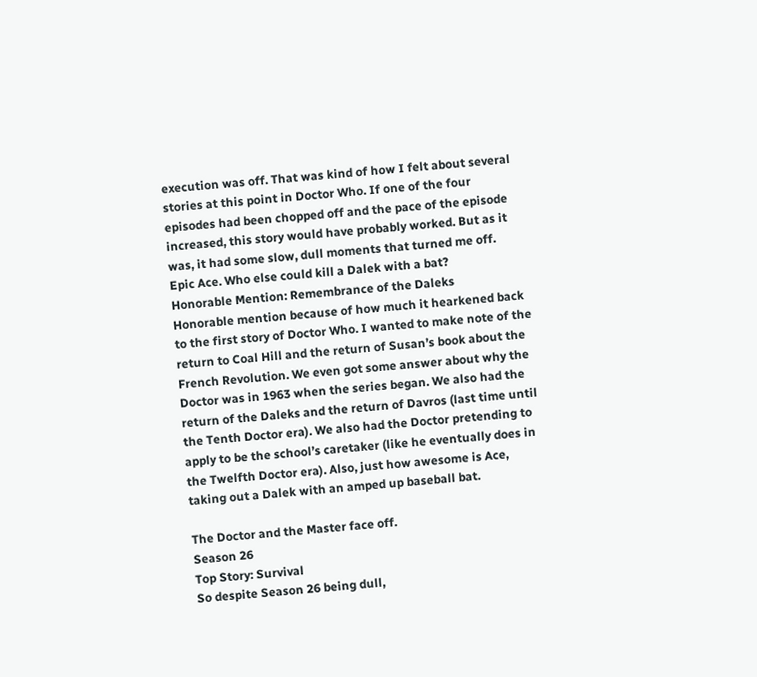execution was off. That was kind of how I felt about several stories at this point in Doctor Who. If one of the four episodes had been chopped off and the pace of the episode increased, this story would have probably worked. But as it was, it had some slow, dull moments that turned me off.
Epic Ace. Who else could kill a Dalek with a bat?
Honorable Mention: Remembrance of the Daleks
Honorable mention because of how much it hearkened back to the first story of Doctor Who. I wanted to make note of the return to Coal Hill and the return of Susan’s book about the French Revolution. We even got some answer about why the Doctor was in 1963 when the series began. We also had the return of the Daleks and the return of Davros (last time until the Tenth Doctor era). We also had the Doctor pretending to apply to be the school’s caretaker (like he eventually does in the Twelfth Doctor era). Also, just how awesome is Ace, taking out a Dalek with an amped up baseball bat.

The Doctor and the Master face off.
Season 26
Top Story: Survival
So despite Season 26 being dull,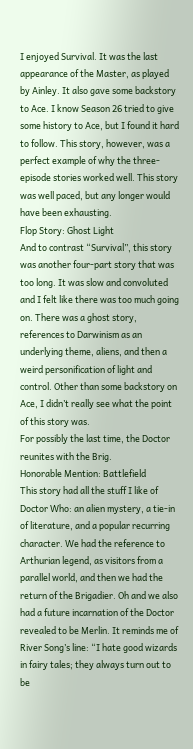I enjoyed Survival. It was the last appearance of the Master, as played by Ainley. It also gave some backstory to Ace. I know Season 26 tried to give some history to Ace, but I found it hard to follow. This story, however, was a perfect example of why the three-episode stories worked well. This story was well paced, but any longer would have been exhausting.
Flop Story: Ghost Light
And to contrast “Survival”, this story was another four-part story that was too long. It was slow and convoluted and I felt like there was too much going on. There was a ghost story, references to Darwinism as an underlying theme, aliens, and then a weird personification of light and control. Other than some backstory on Ace, I didn’t really see what the point of this story was.
For possibly the last time, the Doctor reunites with the Brig.
Honorable Mention: Battlefield
This story had all the stuff I like of Doctor Who: an alien mystery, a tie-in of literature, and a popular recurring character. We had the reference to Arthurian legend, as visitors from a parallel world, and then we had the return of the Brigadier. Oh and we also had a future incarnation of the Doctor revealed to be Merlin. It reminds me of River Song’s line: “I hate good wizards in fairy tales; they always turn out to be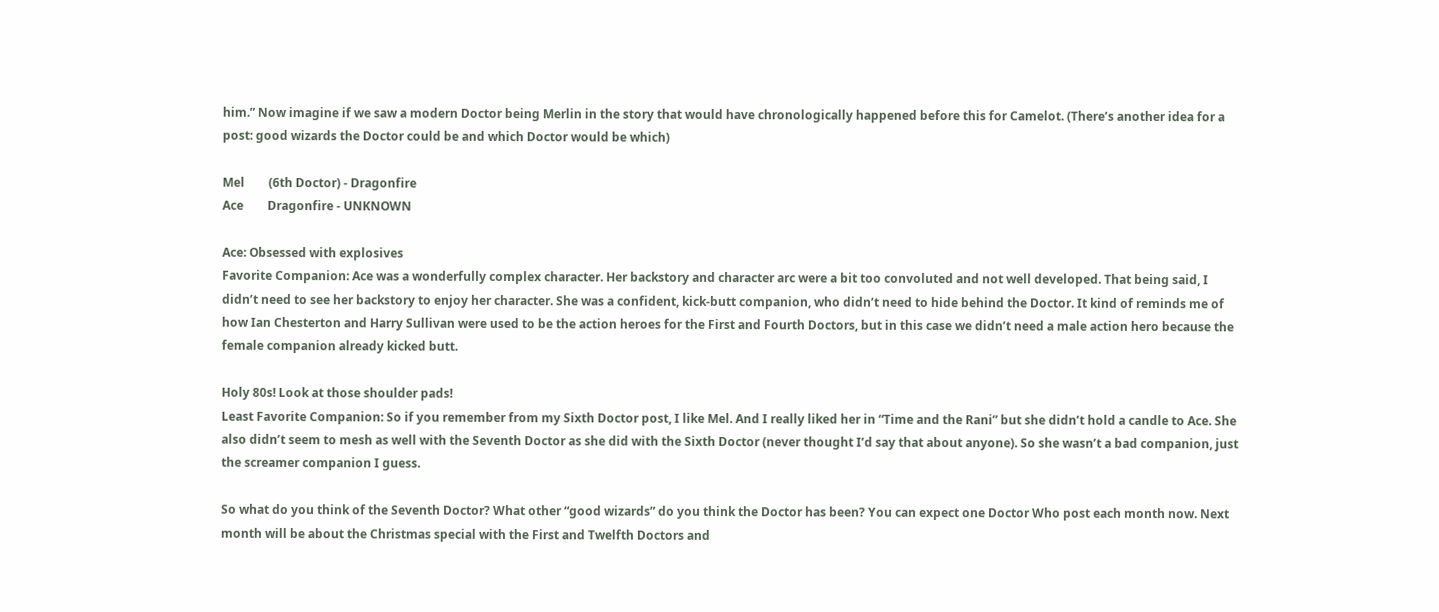him.” Now imagine if we saw a modern Doctor being Merlin in the story that would have chronologically happened before this for Camelot. (There’s another idea for a post: good wizards the Doctor could be and which Doctor would be which)

Mel        (6th Doctor) - Dragonfire
Ace        Dragonfire - UNKNOWN

Ace: Obsessed with explosives
Favorite Companion: Ace was a wonderfully complex character. Her backstory and character arc were a bit too convoluted and not well developed. That being said, I didn’t need to see her backstory to enjoy her character. She was a confident, kick-butt companion, who didn’t need to hide behind the Doctor. It kind of reminds me of how Ian Chesterton and Harry Sullivan were used to be the action heroes for the First and Fourth Doctors, but in this case we didn’t need a male action hero because the female companion already kicked butt.

Holy 80s! Look at those shoulder pads!
Least Favorite Companion: So if you remember from my Sixth Doctor post, I like Mel. And I really liked her in “Time and the Rani” but she didn’t hold a candle to Ace. She also didn’t seem to mesh as well with the Seventh Doctor as she did with the Sixth Doctor (never thought I’d say that about anyone). So she wasn’t a bad companion, just the screamer companion I guess.

So what do you think of the Seventh Doctor? What other “good wizards” do you think the Doctor has been? You can expect one Doctor Who post each month now. Next month will be about the Christmas special with the First and Twelfth Doctors and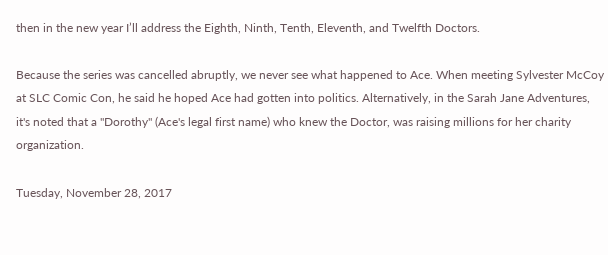then in the new year I’ll address the Eighth, Ninth, Tenth, Eleventh, and Twelfth Doctors.

Because the series was cancelled abruptly, we never see what happened to Ace. When meeting Sylvester McCoy at SLC Comic Con, he said he hoped Ace had gotten into politics. Alternatively, in the Sarah Jane Adventures, it's noted that a "Dorothy" (Ace's legal first name) who knew the Doctor, was raising millions for her charity organization.

Tuesday, November 28, 2017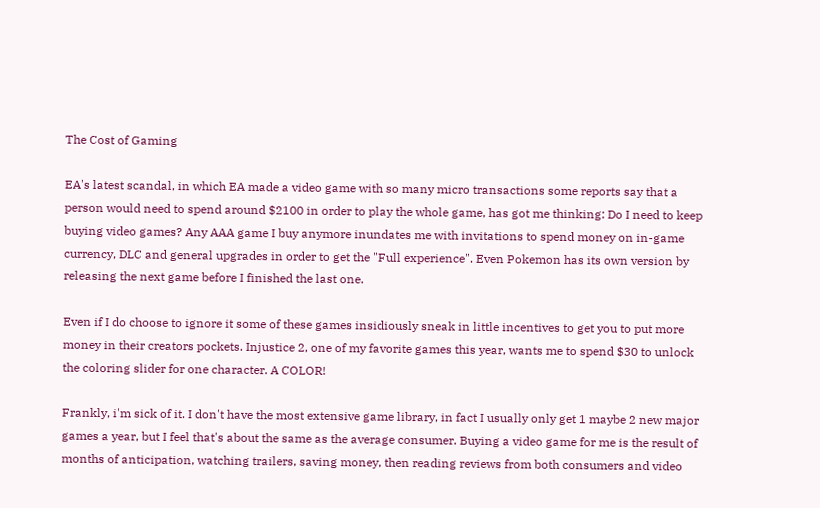The Cost of Gaming

EA's latest scandal, in which EA made a video game with so many micro transactions some reports say that a person would need to spend around $2100 in order to play the whole game, has got me thinking: Do I need to keep buying video games? Any AAA game I buy anymore inundates me with invitations to spend money on in-game currency, DLC and general upgrades in order to get the "Full experience". Even Pokemon has its own version by releasing the next game before I finished the last one.

Even if I do choose to ignore it some of these games insidiously sneak in little incentives to get you to put more money in their creators pockets. Injustice 2, one of my favorite games this year, wants me to spend $30 to unlock the coloring slider for one character. A COLOR!

Frankly, i'm sick of it. I don't have the most extensive game library, in fact I usually only get 1 maybe 2 new major games a year, but I feel that's about the same as the average consumer. Buying a video game for me is the result of months of anticipation, watching trailers, saving money, then reading reviews from both consumers and video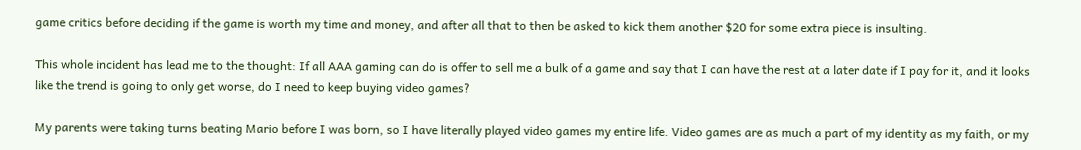game critics before deciding if the game is worth my time and money, and after all that to then be asked to kick them another $20 for some extra piece is insulting.

This whole incident has lead me to the thought: If all AAA gaming can do is offer to sell me a bulk of a game and say that I can have the rest at a later date if I pay for it, and it looks like the trend is going to only get worse, do I need to keep buying video games?

My parents were taking turns beating Mario before I was born, so I have literally played video games my entire life. Video games are as much a part of my identity as my faith, or my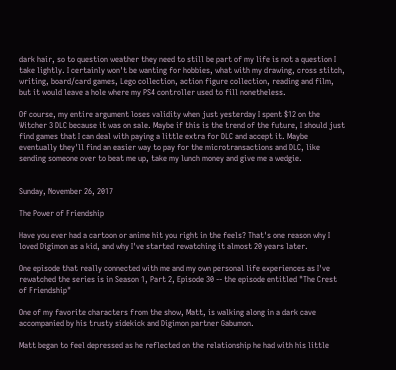dark hair, so to question weather they need to still be part of my life is not a question I take lightly. I certainly won't be wanting for hobbies, what with my drawing, cross stitch, writing, board/card games, Lego collection, action figure collection, reading and film, but it would leave a hole where my PS4 controller used to fill nonetheless.

Of course, my entire argument loses validity when just yesterday I spent $12 on the Witcher 3 DLC because it was on sale. Maybe if this is the trend of the future, I should just find games that I can deal with paying a little extra for DLC and accept it. Maybe eventually they'll find an easier way to pay for the microtransactions and DLC, like sending someone over to beat me up, take my lunch money and give me a wedgie.


Sunday, November 26, 2017

The Power of Friendship

Have you ever had a cartoon or anime hit you right in the feels? That's one reason why I loved Digimon as a kid, and why I've started rewatching it almost 20 years later.

One episode that really connected with me and my own personal life experiences as I've rewatched the series is in Season 1, Part 2, Episode 30 -- the episode entitled "The Crest of Friendship"

One of my favorite characters from the show, Matt, is walking along in a dark cave accompanied by his trusty sidekick and Digimon partner Gabumon.

Matt began to feel depressed as he reflected on the relationship he had with his little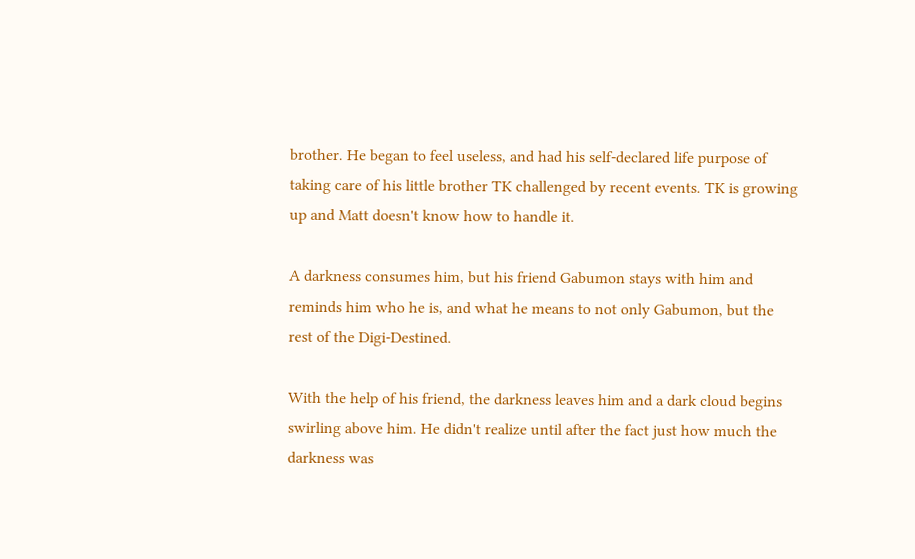brother. He began to feel useless, and had his self-declared life purpose of taking care of his little brother TK challenged by recent events. TK is growing up and Matt doesn't know how to handle it.

A darkness consumes him, but his friend Gabumon stays with him and reminds him who he is, and what he means to not only Gabumon, but the rest of the Digi-Destined.

With the help of his friend, the darkness leaves him and a dark cloud begins swirling above him. He didn't realize until after the fact just how much the darkness was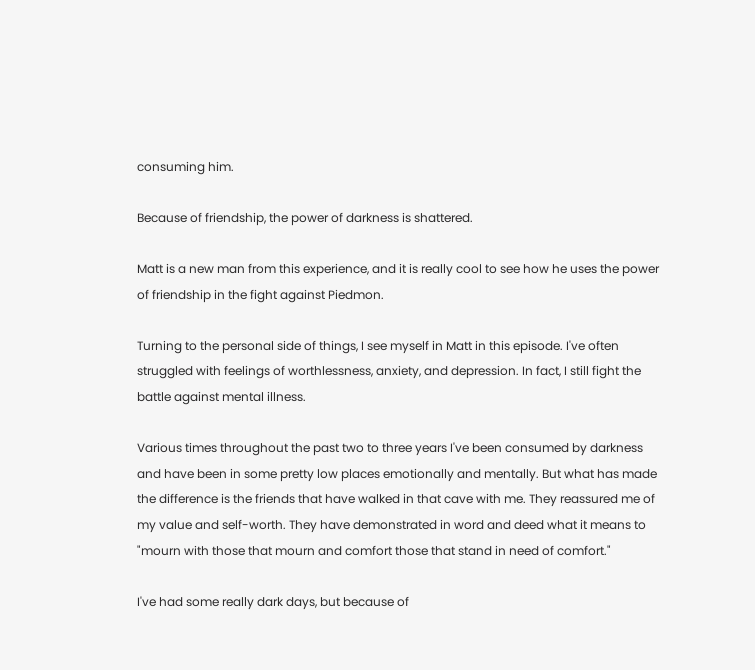consuming him.

Because of friendship, the power of darkness is shattered.

Matt is a new man from this experience, and it is really cool to see how he uses the power of friendship in the fight against Piedmon.

Turning to the personal side of things, I see myself in Matt in this episode. I've often struggled with feelings of worthlessness, anxiety, and depression. In fact, I still fight the battle against mental illness.

Various times throughout the past two to three years I've been consumed by darkness and have been in some pretty low places emotionally and mentally. But what has made the difference is the friends that have walked in that cave with me. They reassured me of my value and self-worth. They have demonstrated in word and deed what it means to "mourn with those that mourn and comfort those that stand in need of comfort."

I've had some really dark days, but because of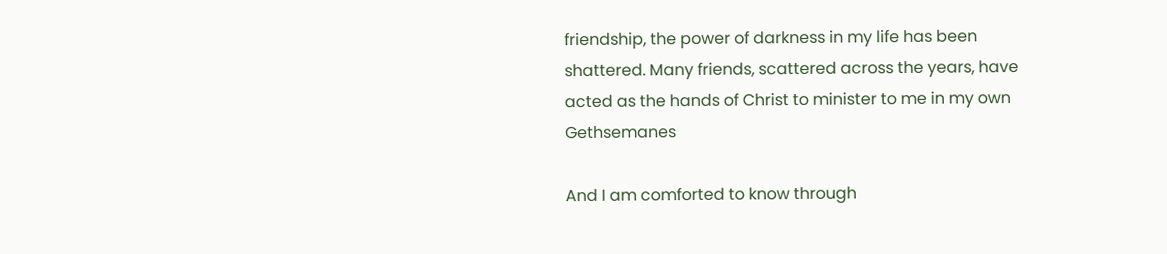friendship, the power of darkness in my life has been shattered. Many friends, scattered across the years, have acted as the hands of Christ to minister to me in my own Gethsemanes

And I am comforted to know through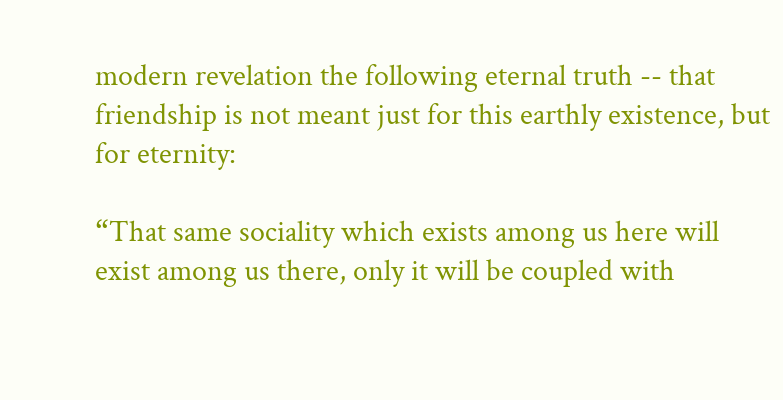modern revelation the following eternal truth -- that friendship is not meant just for this earthly existence, but for eternity:

“That same sociality which exists among us here will exist among us there, only it will be coupled with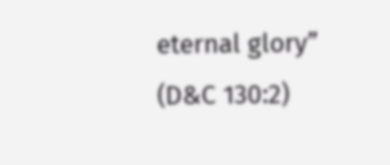eternal glory”
(D&C 130:2)